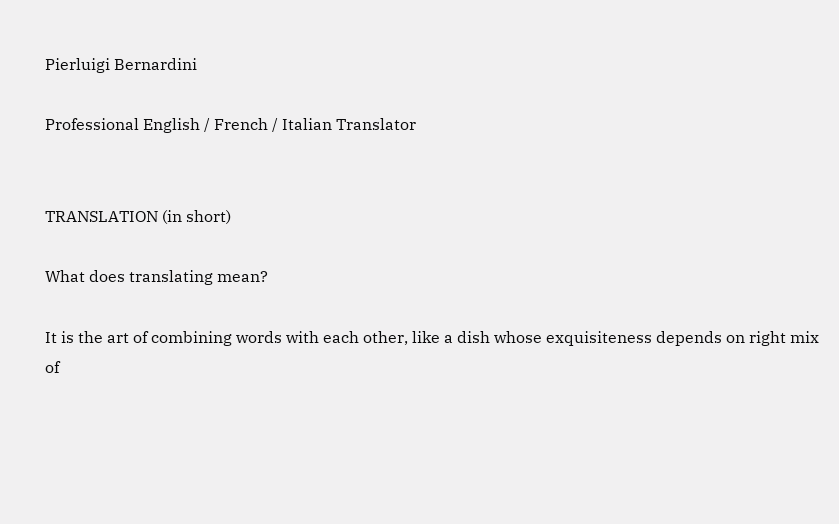Pierluigi Bernardini

Professional English / French / Italian Translator


TRANSLATION (in short)

What does translating mean?

It is the art of combining words with each other, like a dish whose exquisiteness depends on right mix of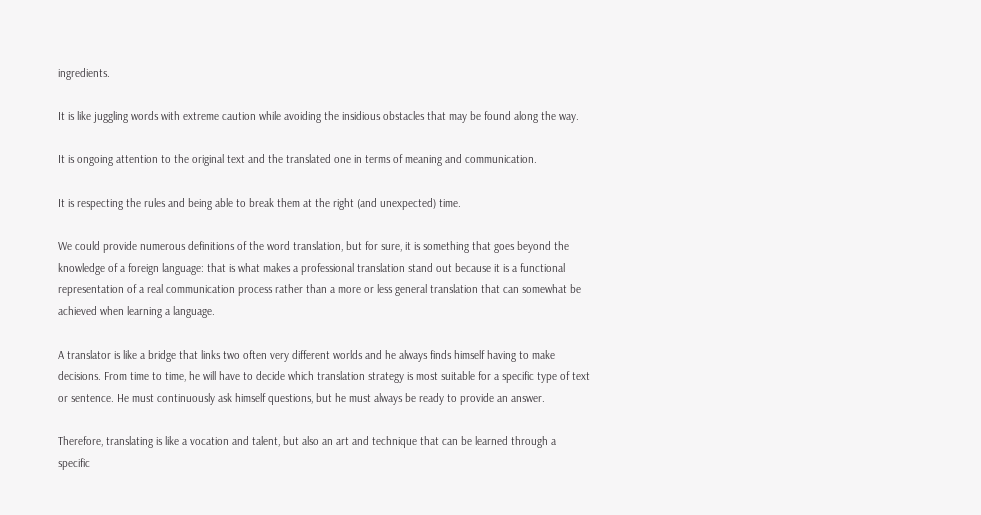ingredients.

It is like juggling words with extreme caution while avoiding the insidious obstacles that may be found along the way.

It is ongoing attention to the original text and the translated one in terms of meaning and communication.

It is respecting the rules and being able to break them at the right (and unexpected) time.

We could provide numerous definitions of the word translation, but for sure, it is something that goes beyond the knowledge of a foreign language: that is what makes a professional translation stand out because it is a functional representation of a real communication process rather than a more or less general translation that can somewhat be achieved when learning a language.

A translator is like a bridge that links two often very different worlds and he always finds himself having to make decisions. From time to time, he will have to decide which translation strategy is most suitable for a specific type of text or sentence. He must continuously ask himself questions, but he must always be ready to provide an answer.

Therefore, translating is like a vocation and talent, but also an art and technique that can be learned through a specific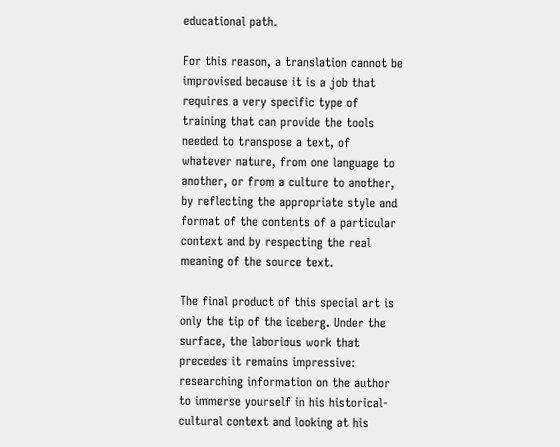educational path.

For this reason, a translation cannot be improvised because it is a job that requires a very specific type of training that can provide the tools needed to transpose a text, of whatever nature, from one language to another, or from a culture to another, by reflecting the appropriate style and format of the contents of a particular context and by respecting the real meaning of the source text.

The final product of this special art is only the tip of the iceberg. Under the surface, the laborious work that precedes it remains impressive: researching information on the author to immerse yourself in his historical-cultural context and looking at his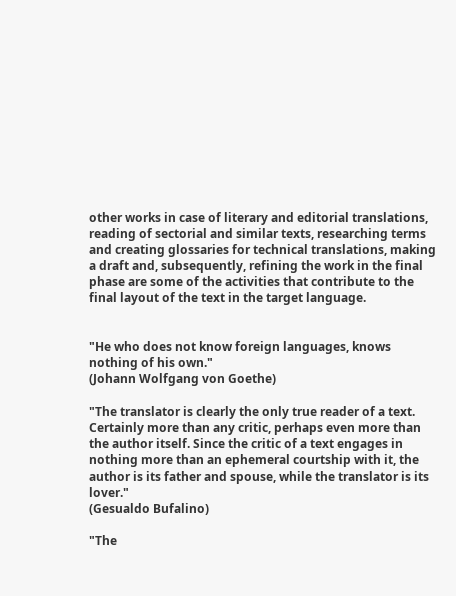other works in case of literary and editorial translations, reading of sectorial and similar texts, researching terms and creating glossaries for technical translations, making a draft and, subsequently, refining the work in the final phase are some of the activities that contribute to the final layout of the text in the target language.


"He who does not know foreign languages, knows nothing of his own."
(Johann Wolfgang von Goethe)

"The translator is clearly the only true reader of a text. Certainly more than any critic, perhaps even more than the author itself. Since the critic of a text engages in nothing more than an ephemeral courtship with it, the author is its father and spouse, while the translator is its lover."
(Gesualdo Bufalino)

"The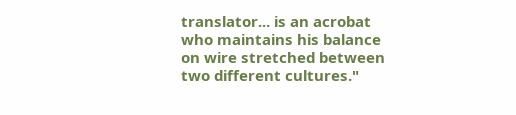translator... is an acrobat who maintains his balance on wire stretched between two different cultures."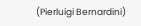(Pierluigi Bernardini)